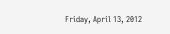Friday, April 13, 2012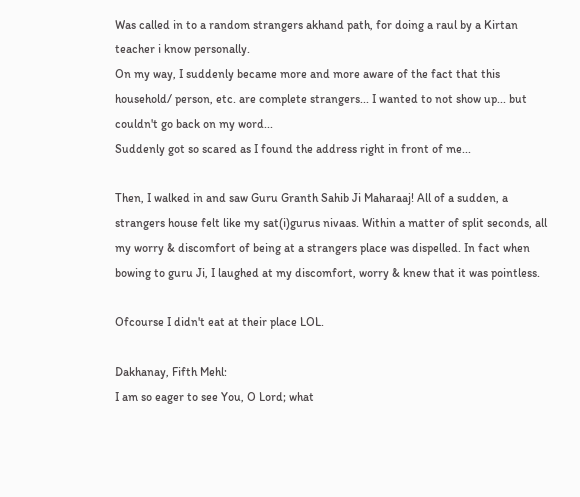Was called in to a random strangers akhand path, for doing a raul by a Kirtan teacher i know personally.
On my way, I suddenly became more and more aware of the fact that this household/ person, etc. are complete strangers... I wanted to not show up... but couldn't go back on my word...
Suddenly got so scared as I found the address right in front of me...

Then, I walked in and saw Guru Granth Sahib Ji Maharaaj! All of a sudden, a strangers house felt like my sat(i)gurus nivaas. Within a matter of split seconds, all my worry & discomfort of being at a strangers place was dispelled. In fact when bowing to guru Ji, I laughed at my discomfort, worry & knew that it was pointless.

Ofcourse I didn't eat at their place LOL.

Dakhanay, Fifth Mehl:
I am so eager to see You, O Lord; what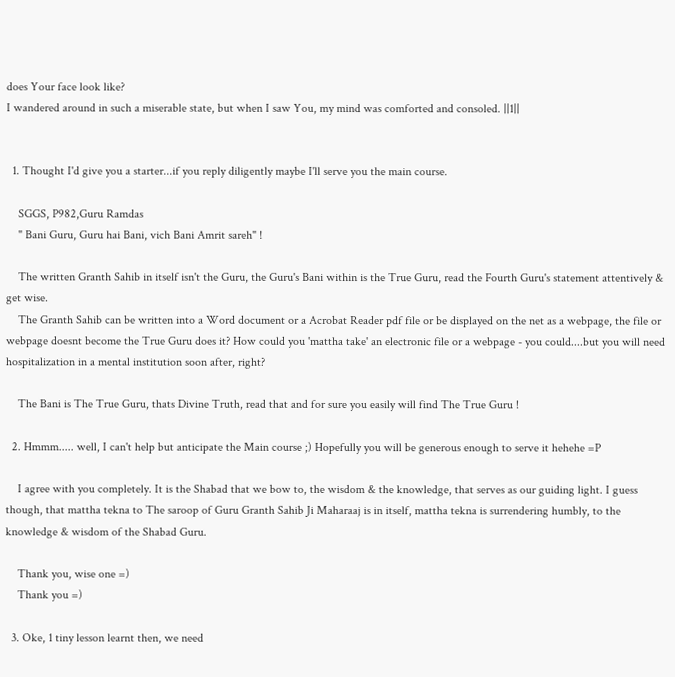does Your face look like?
I wandered around in such a miserable state, but when I saw You, my mind was comforted and consoled. ||1||


  1. Thought I'd give you a starter...if you reply diligently maybe I'll serve you the main course.

    SGGS, P982,Guru Ramdas
    " Bani Guru, Guru hai Bani, vich Bani Amrit sareh" !

    The written Granth Sahib in itself isn't the Guru, the Guru's Bani within is the True Guru, read the Fourth Guru's statement attentively & get wise.
    The Granth Sahib can be written into a Word document or a Acrobat Reader pdf file or be displayed on the net as a webpage, the file or webpage doesnt become the True Guru does it? How could you 'mattha take' an electronic file or a webpage - you could....but you will need hospitalization in a mental institution soon after, right?

    The Bani is The True Guru, thats Divine Truth, read that and for sure you easily will find The True Guru !

  2. Hmmm..... well, I can't help but anticipate the Main course ;) Hopefully you will be generous enough to serve it hehehe =P

    I agree with you completely. It is the Shabad that we bow to, the wisdom & the knowledge, that serves as our guiding light. I guess though, that mattha tekna to The saroop of Guru Granth Sahib Ji Maharaaj is in itself, mattha tekna is surrendering humbly, to the knowledge & wisdom of the Shabad Guru.

    Thank you, wise one =)
    Thank you =)

  3. Oke, 1 tiny lesson learnt then, we need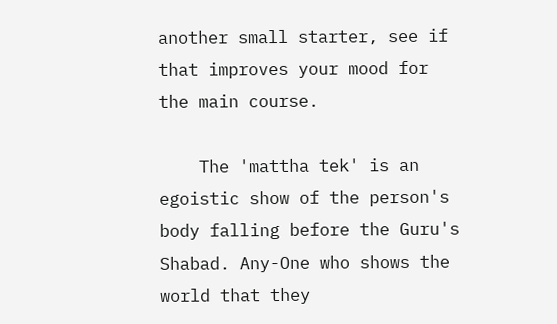another small starter, see if that improves your mood for the main course.

    The 'mattha tek' is an egoistic show of the person's body falling before the Guru's Shabad. Any-One who shows the world that they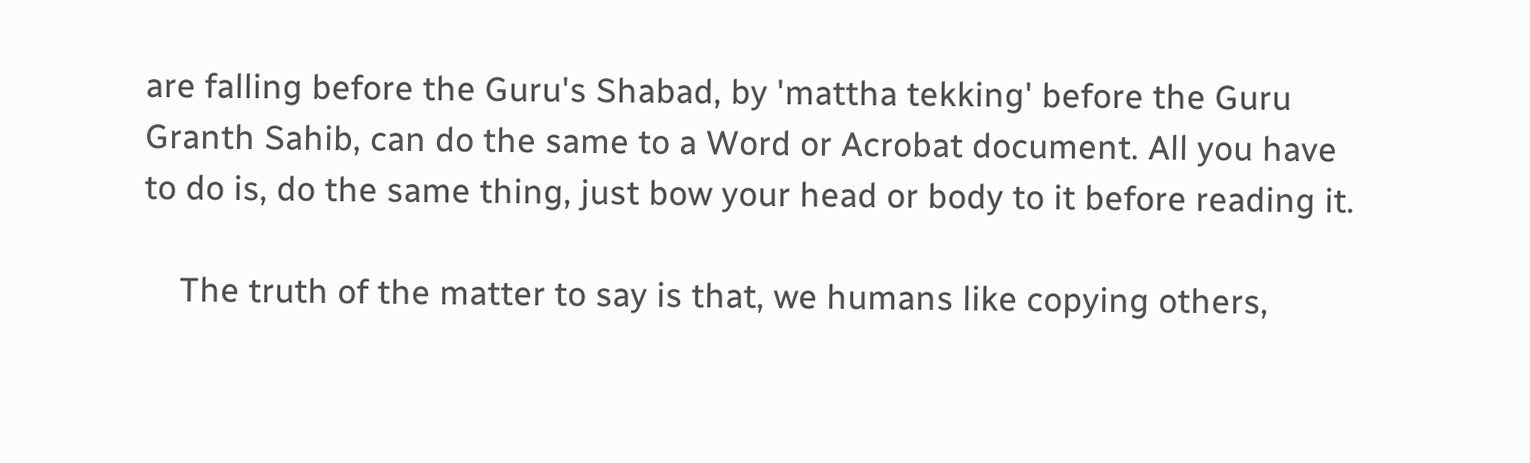are falling before the Guru's Shabad, by 'mattha tekking' before the Guru Granth Sahib, can do the same to a Word or Acrobat document. All you have to do is, do the same thing, just bow your head or body to it before reading it.

    The truth of the matter to say is that, we humans like copying others,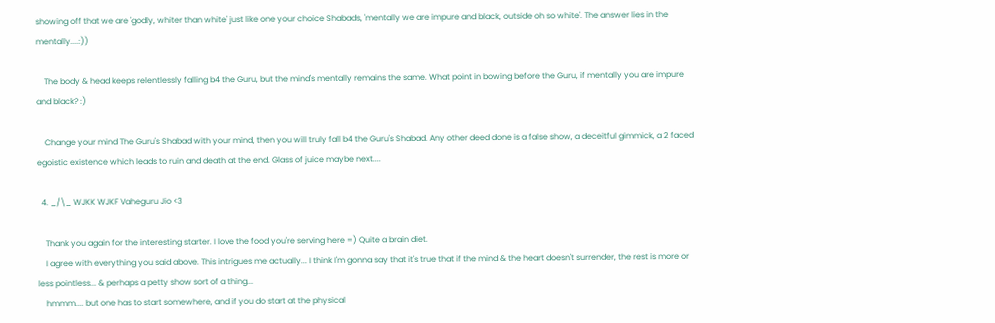showing off that we are 'godly, whiter than white' just like one your choice Shabads, 'mentally we are impure and black, outside oh so white'. The answer lies in the mentally....:))

    The body & head keeps relentlessly falling b4 the Guru, but the mind's mentally remains the same. What point in bowing before the Guru, if mentally you are impure and black? :)

    Change your mind The Guru's Shabad with your mind, then you will truly fall b4 the Guru's Shabad. Any other deed done is a false show, a deceitful gimmick, a 2 faced egoistic existence which leads to ruin and death at the end. Glass of juice maybe next....

  4. _/\_ WJKK WJKF Vaheguru Jio <3

    Thank you again for the interesting starter. I love the food you're serving here =) Quite a brain diet.
    I agree with everything you said above. This intrigues me actually... I think I'm gonna say that it's true that if the mind & the heart doesn't surrender, the rest is more or less pointless... & perhaps a petty show sort of a thing...
    hmmm.... but one has to start somewhere, and if you do start at the physical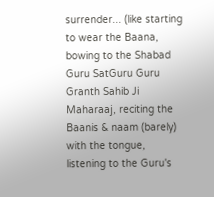surrender... (like starting to wear the Baana, bowing to the Shabad Guru SatGuru Guru Granth Sahib Ji Maharaaj, reciting the Baanis & naam (barely) with the tongue, listening to the Guru's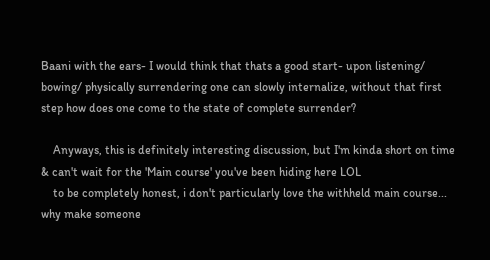Baani with the ears- I would think that thats a good start- upon listening/ bowing/ physically surrendering one can slowly internalize, without that first step how does one come to the state of complete surrender?

    Anyways, this is definitely interesting discussion, but I'm kinda short on time & can't wait for the 'Main course' you've been hiding here LOL
    to be completely honest, i don't particularly love the withheld main course... why make someone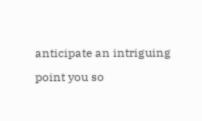anticipate an intriguing point you so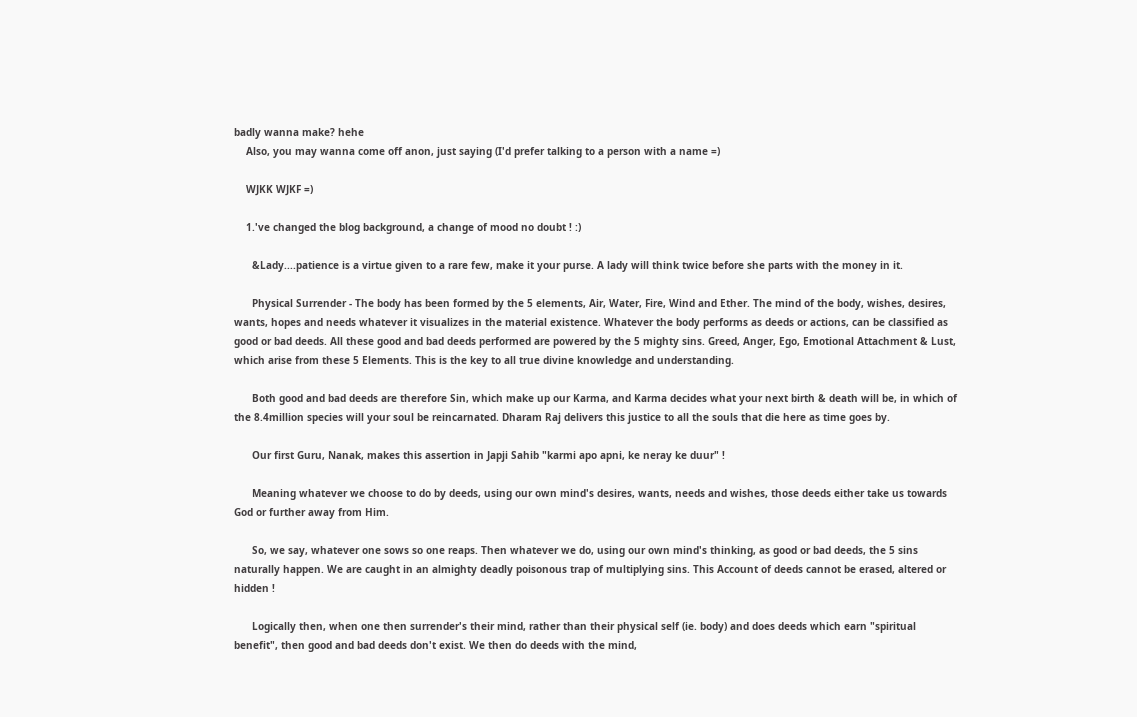badly wanna make? hehe
    Also, you may wanna come off anon, just saying (I'd prefer talking to a person with a name =)

    WJKK WJKF =)

    1.'ve changed the blog background, a change of mood no doubt ! :)

      &Lady....patience is a virtue given to a rare few, make it your purse. A lady will think twice before she parts with the money in it.

      Physical Surrender - The body has been formed by the 5 elements, Air, Water, Fire, Wind and Ether. The mind of the body, wishes, desires, wants, hopes and needs whatever it visualizes in the material existence. Whatever the body performs as deeds or actions, can be classified as good or bad deeds. All these good and bad deeds performed are powered by the 5 mighty sins. Greed, Anger, Ego, Emotional Attachment & Lust, which arise from these 5 Elements. This is the key to all true divine knowledge and understanding.

      Both good and bad deeds are therefore Sin, which make up our Karma, and Karma decides what your next birth & death will be, in which of the 8.4million species will your soul be reincarnated. Dharam Raj delivers this justice to all the souls that die here as time goes by.

      Our first Guru, Nanak, makes this assertion in Japji Sahib "karmi apo apni, ke neray ke duur" !

      Meaning whatever we choose to do by deeds, using our own mind's desires, wants, needs and wishes, those deeds either take us towards God or further away from Him.

      So, we say, whatever one sows so one reaps. Then whatever we do, using our own mind's thinking, as good or bad deeds, the 5 sins naturally happen. We are caught in an almighty deadly poisonous trap of multiplying sins. This Account of deeds cannot be erased, altered or hidden !

      Logically then, when one then surrender's their mind, rather than their physical self (ie. body) and does deeds which earn "spiritual benefit", then good and bad deeds don't exist. We then do deeds with the mind,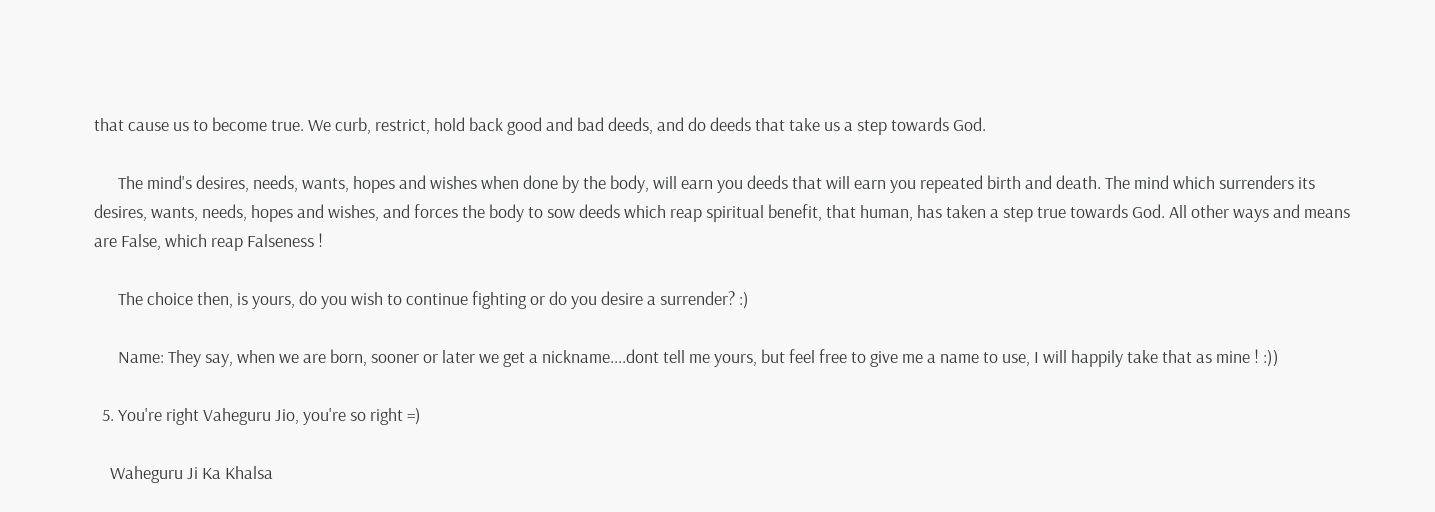that cause us to become true. We curb, restrict, hold back good and bad deeds, and do deeds that take us a step towards God.

      The mind's desires, needs, wants, hopes and wishes when done by the body, will earn you deeds that will earn you repeated birth and death. The mind which surrenders its desires, wants, needs, hopes and wishes, and forces the body to sow deeds which reap spiritual benefit, that human, has taken a step true towards God. All other ways and means are False, which reap Falseness !

      The choice then, is yours, do you wish to continue fighting or do you desire a surrender? :)

      Name: They say, when we are born, sooner or later we get a nickname....dont tell me yours, but feel free to give me a name to use, I will happily take that as mine ! :))

  5. You're right Vaheguru Jio, you're so right =)

    Waheguru Ji Ka Khalsa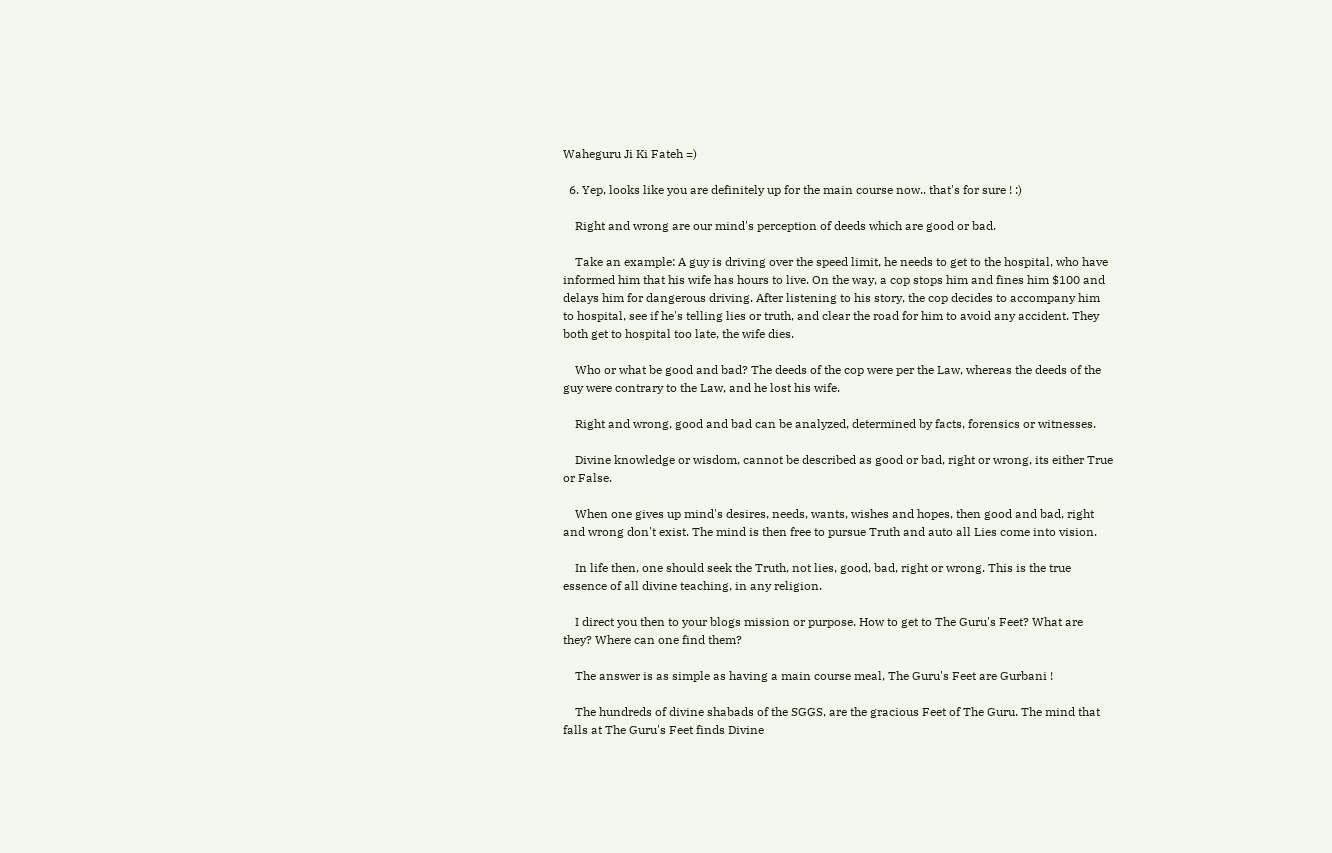Waheguru Ji Ki Fateh =)

  6. Yep, looks like you are definitely up for the main course now.. that's for sure ! :)

    Right and wrong are our mind's perception of deeds which are good or bad.

    Take an example: A guy is driving over the speed limit, he needs to get to the hospital, who have informed him that his wife has hours to live. On the way, a cop stops him and fines him $100 and delays him for dangerous driving. After listening to his story, the cop decides to accompany him to hospital, see if he's telling lies or truth, and clear the road for him to avoid any accident. They both get to hospital too late, the wife dies.

    Who or what be good and bad? The deeds of the cop were per the Law, whereas the deeds of the guy were contrary to the Law, and he lost his wife.

    Right and wrong, good and bad can be analyzed, determined by facts, forensics or witnesses.

    Divine knowledge or wisdom, cannot be described as good or bad, right or wrong, its either True or False.

    When one gives up mind's desires, needs, wants, wishes and hopes, then good and bad, right and wrong don't exist. The mind is then free to pursue Truth and auto all Lies come into vision.

    In life then, one should seek the Truth, not lies, good, bad, right or wrong. This is the true essence of all divine teaching, in any religion.

    I direct you then to your blogs mission or purpose. How to get to The Guru's Feet? What are they? Where can one find them?

    The answer is as simple as having a main course meal, The Guru's Feet are Gurbani !

    The hundreds of divine shabads of the SGGS, are the gracious Feet of The Guru. The mind that falls at The Guru's Feet finds Divine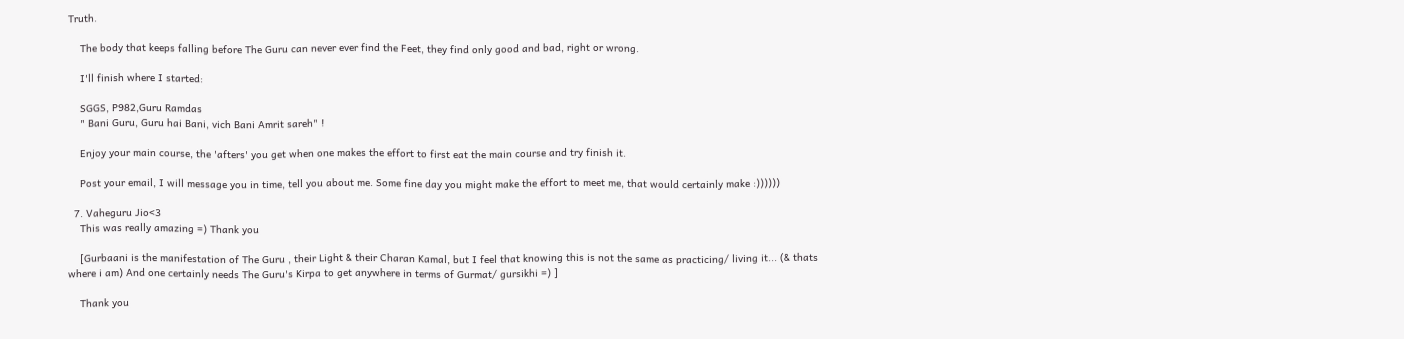Truth.

    The body that keeps falling before The Guru can never ever find the Feet, they find only good and bad, right or wrong.

    I'll finish where I started:

    SGGS, P982,Guru Ramdas
    " Bani Guru, Guru hai Bani, vich Bani Amrit sareh" !

    Enjoy your main course, the 'afters' you get when one makes the effort to first eat the main course and try finish it.

    Post your email, I will message you in time, tell you about me. Some fine day you might make the effort to meet me, that would certainly make :))))))

  7. Vaheguru Jio<3
    This was really amazing =) Thank you

    [Gurbaani is the manifestation of The Guru , their Light & their Charan Kamal, but I feel that knowing this is not the same as practicing/ living it... (& thats where i am) And one certainly needs The Guru's Kirpa to get anywhere in terms of Gurmat/ gursikhi =) ]

    Thank you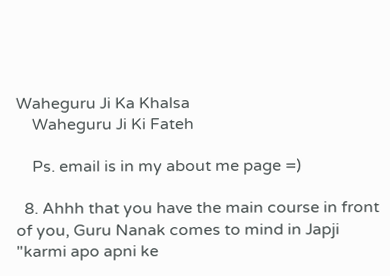Waheguru Ji Ka Khalsa
    Waheguru Ji Ki Fateh

    Ps. email is in my about me page =)

  8. Ahhh that you have the main course in front of you, Guru Nanak comes to mind in Japji "karmi apo apni ke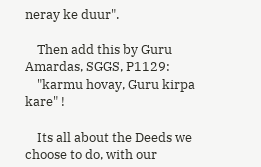neray ke duur".

    Then add this by Guru Amardas, SGGS, P1129:
    "karmu hovay, Guru kirpa kare" !

    Its all about the Deeds we choose to do, with our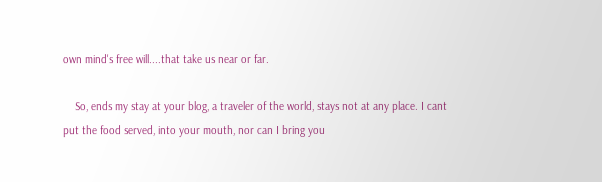own mind's free will....that take us near or far.

    So, ends my stay at your blog, a traveler of the world, stays not at any place. I cant put the food served, into your mouth, nor can I bring you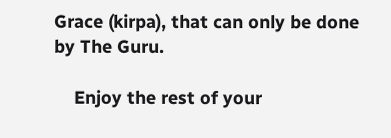Grace (kirpa), that can only be done by The Guru.

    Enjoy the rest of your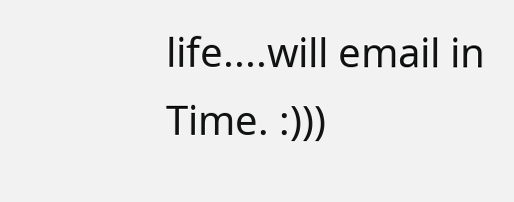life....will email in Time. :)))